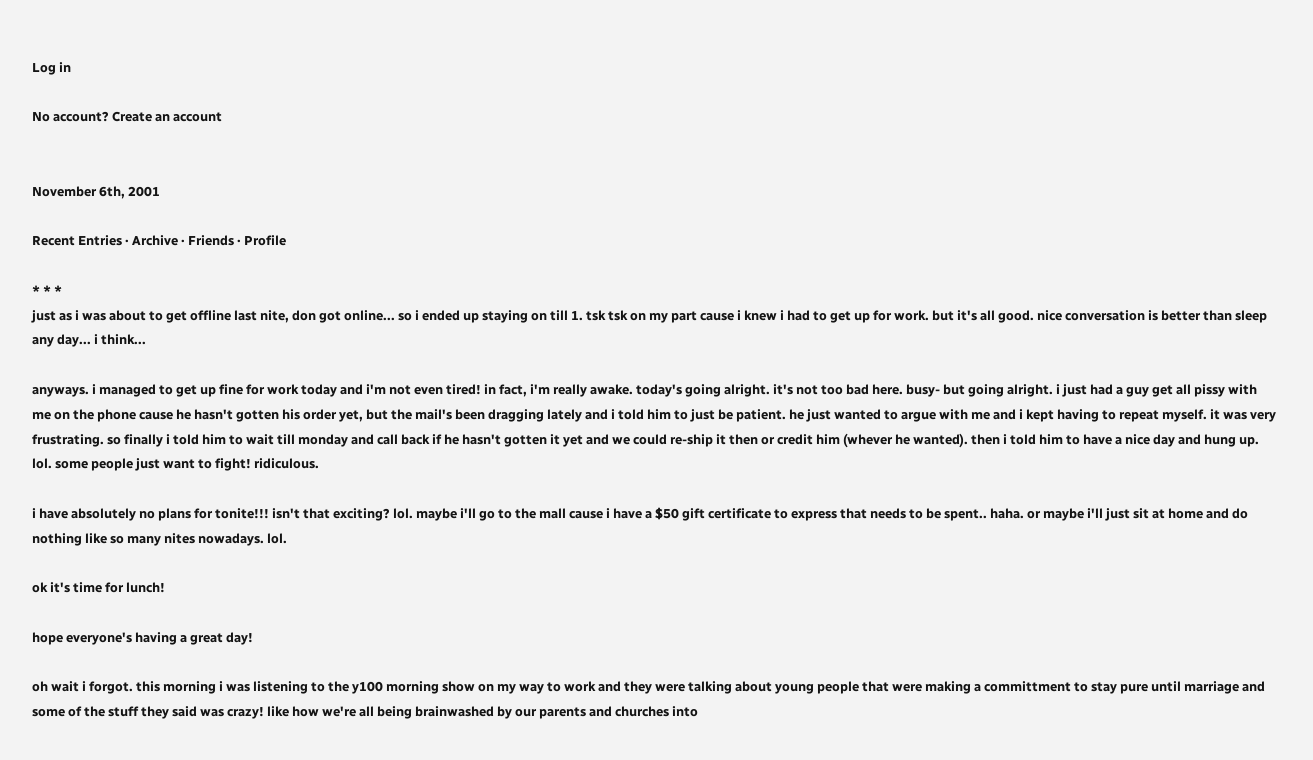Log in

No account? Create an account


November 6th, 2001

Recent Entries · Archive · Friends · Profile

* * *
just as i was about to get offline last nite, don got online... so i ended up staying on till 1. tsk tsk on my part cause i knew i had to get up for work. but it's all good. nice conversation is better than sleep any day... i think...

anyways. i managed to get up fine for work today and i'm not even tired! in fact, i'm really awake. today's going alright. it's not too bad here. busy- but going alright. i just had a guy get all pissy with me on the phone cause he hasn't gotten his order yet, but the mail's been dragging lately and i told him to just be patient. he just wanted to argue with me and i kept having to repeat myself. it was very frustrating. so finally i told him to wait till monday and call back if he hasn't gotten it yet and we could re-ship it then or credit him (whever he wanted). then i told him to have a nice day and hung up. lol. some people just want to fight! ridiculous.

i have absolutely no plans for tonite!!! isn't that exciting? lol. maybe i'll go to the mall cause i have a $50 gift certificate to express that needs to be spent.. haha. or maybe i'll just sit at home and do nothing like so many nites nowadays. lol.

ok it's time for lunch!

hope everyone's having a great day!

oh wait i forgot. this morning i was listening to the y100 morning show on my way to work and they were talking about young people that were making a committment to stay pure until marriage and some of the stuff they said was crazy! like how we're all being brainwashed by our parents and churches into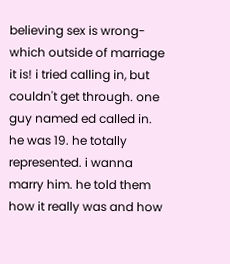believing sex is wrong- which outside of marriage it is! i tried calling in, but couldn't get through. one guy named ed called in. he was 19. he totally represented. i wanna marry him. he told them how it really was and how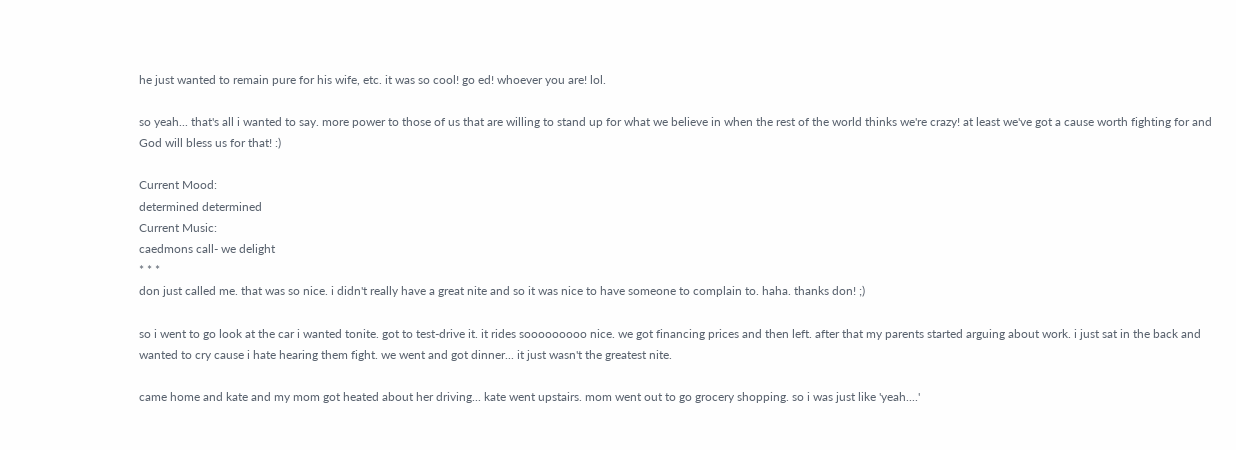he just wanted to remain pure for his wife, etc. it was so cool! go ed! whoever you are! lol.

so yeah... that's all i wanted to say. more power to those of us that are willing to stand up for what we believe in when the rest of the world thinks we're crazy! at least we've got a cause worth fighting for and God will bless us for that! :)

Current Mood:
determined determined
Current Music:
caedmons call- we delight
* * *
don just called me. that was so nice. i didn't really have a great nite and so it was nice to have someone to complain to. haha. thanks don! ;)

so i went to go look at the car i wanted tonite. got to test-drive it. it rides sooooooooo nice. we got financing prices and then left. after that my parents started arguing about work. i just sat in the back and wanted to cry cause i hate hearing them fight. we went and got dinner... it just wasn't the greatest nite.

came home and kate and my mom got heated about her driving... kate went upstairs. mom went out to go grocery shopping. so i was just like 'yeah....'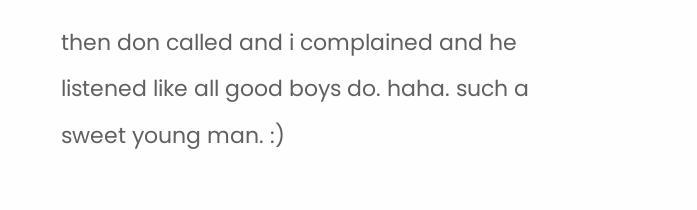then don called and i complained and he listened like all good boys do. haha. such a sweet young man. :)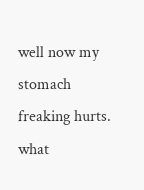well now my stomach freaking hurts. what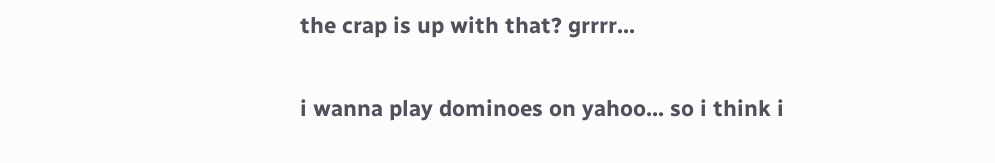the crap is up with that? grrrr...

i wanna play dominoes on yahoo... so i think i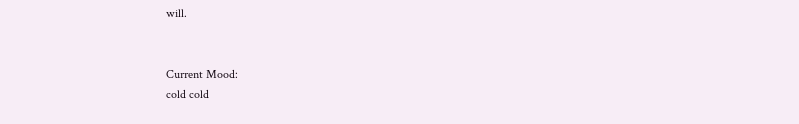will.


Current Mood:
cold cold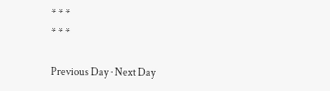* * *
* * *

Previous Day · Next Day